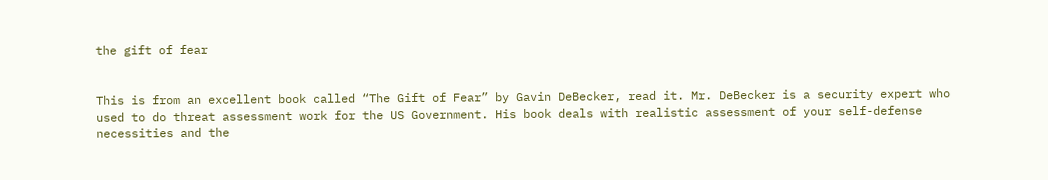the gift of fear


This is from an excellent book called “The Gift of Fear” by Gavin DeBecker, read it. Mr. DeBecker is a security expert who used to do threat assessment work for the US Government. His book deals with realistic assessment of your self-defense necessities and the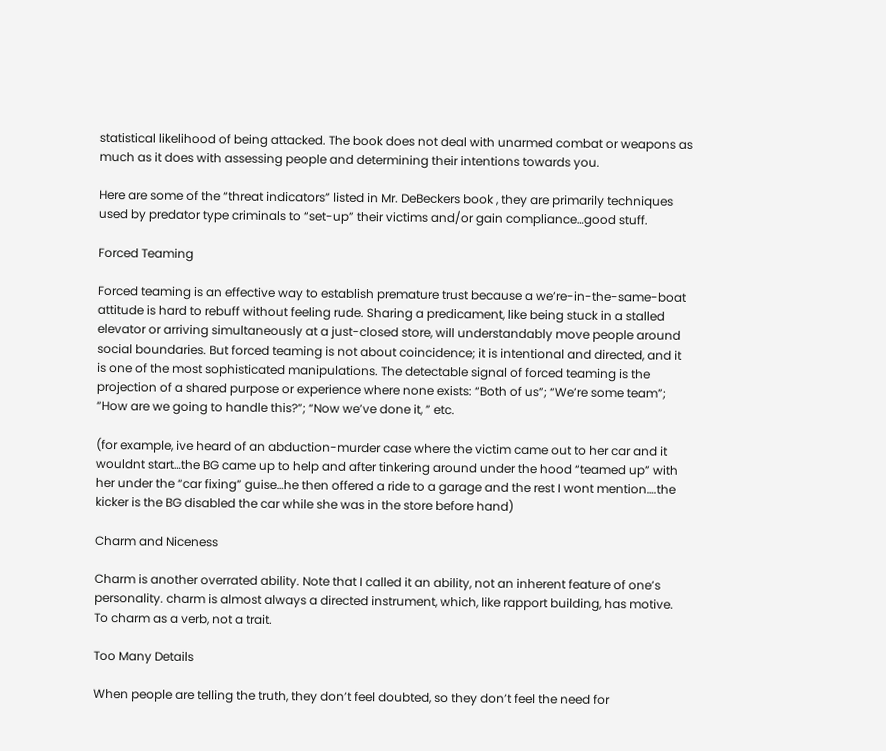statistical likelihood of being attacked. The book does not deal with unarmed combat or weapons as much as it does with assessing people and determining their intentions towards you.

Here are some of the “threat indicators” listed in Mr. DeBeckers book , they are primarily techniques used by predator type criminals to “set-up” their victims and/or gain compliance…good stuff.

Forced Teaming

Forced teaming is an effective way to establish premature trust because a we’re-in-the-same-boat attitude is hard to rebuff without feeling rude. Sharing a predicament, like being stuck in a stalled elevator or arriving simultaneously at a just-closed store, will understandably move people around social boundaries. But forced teaming is not about coincidence; it is intentional and directed, and it is one of the most sophisticated manipulations. The detectable signal of forced teaming is the projection of a shared purpose or experience where none exists: “Both of us”; “We’re some team”; “How are we going to handle this?”; “Now we’ve done it, ” etc.

(for example, ive heard of an abduction-murder case where the victim came out to her car and it wouldnt start…the BG came up to help and after tinkering around under the hood “teamed up” with her under the “car fixing” guise…he then offered a ride to a garage and the rest I wont mention….the kicker is the BG disabled the car while she was in the store before hand)

Charm and Niceness

Charm is another overrated ability. Note that I called it an ability, not an inherent feature of one’s personality. charm is almost always a directed instrument, which, like rapport building, has motive. To charm as a verb, not a trait.

Too Many Details

When people are telling the truth, they don’t feel doubted, so they don’t feel the need for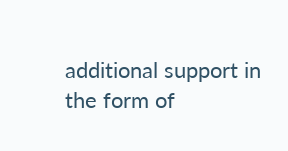additional support in the form of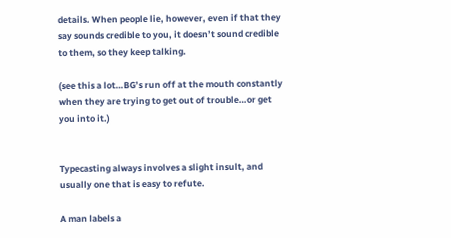details. When people lie, however, even if that they say sounds credible to you, it doesn’t sound credible to them, so they keep talking.

(see this a lot…BG’s run off at the mouth constantly when they are trying to get out of trouble…or get you into it.)


Typecasting always involves a slight insult, and usually one that is easy to refute.

A man labels a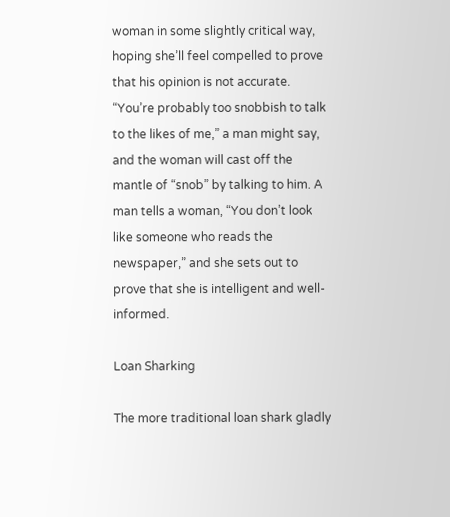woman in some slightly critical way, hoping she’ll feel compelled to prove that his opinion is not accurate. “You’re probably too snobbish to talk to the likes of me,” a man might say, and the woman will cast off the mantle of “snob” by talking to him. A man tells a woman, “You don’t look like someone who reads the newspaper,” and she sets out to prove that she is intelligent and well-informed.

Loan Sharking

The more traditional loan shark gladly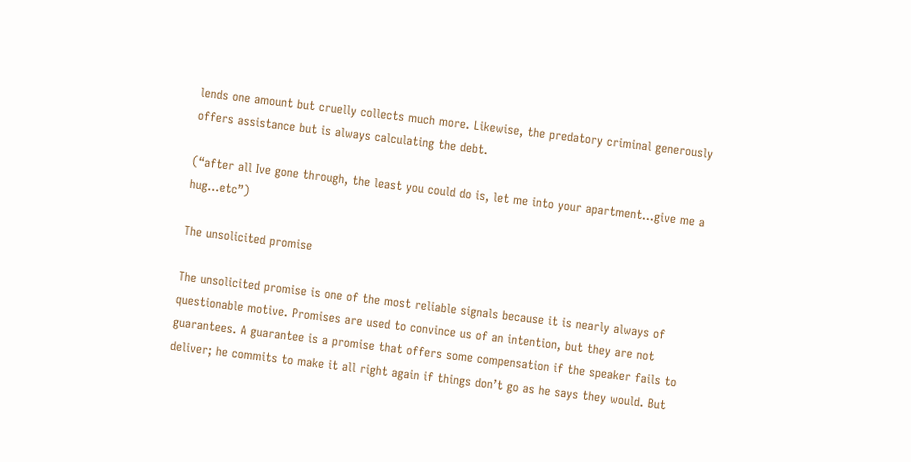lends one amount but cruelly collects much more. Likewise, the predatory criminal generously offers assistance but is always calculating the debt.

(“after all Ive gone through, the least you could do is, let me into your apartment…give me a hug…etc”)

The unsolicited promise

The unsolicited promise is one of the most reliable signals because it is nearly always of questionable motive. Promises are used to convince us of an intention, but they are not guarantees. A guarantee is a promise that offers some compensation if the speaker fails to deliver; he commits to make it all right again if things don’t go as he says they would. But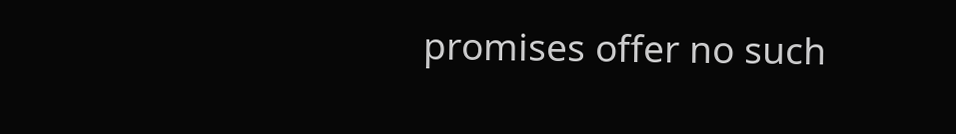promises offer no such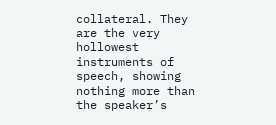collateral. They are the very hollowest instruments of speech, showing nothing more than the speaker’s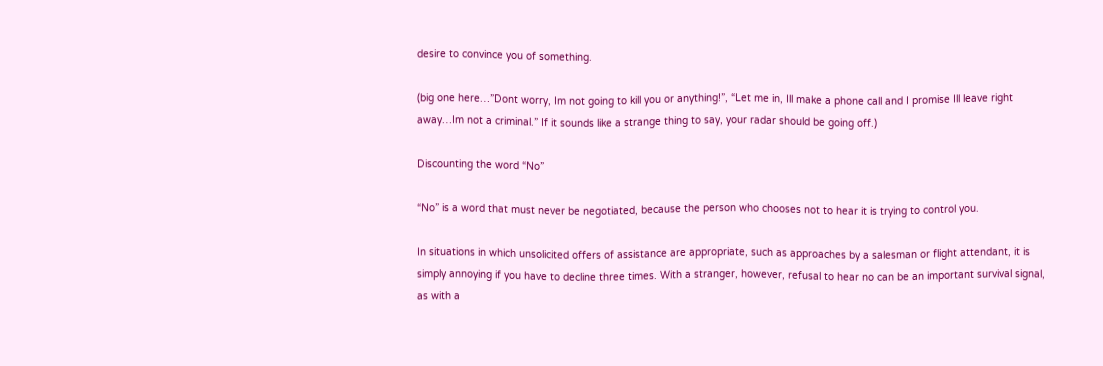desire to convince you of something.

(big one here…”Dont worry, Im not going to kill you or anything!”, “Let me in, Ill make a phone call and I promise Ill leave right away…Im not a criminal.” If it sounds like a strange thing to say, your radar should be going off.)

Discounting the word “No”

“No” is a word that must never be negotiated, because the person who chooses not to hear it is trying to control you.

In situations in which unsolicited offers of assistance are appropriate, such as approaches by a salesman or flight attendant, it is simply annoying if you have to decline three times. With a stranger, however, refusal to hear no can be an important survival signal, as with a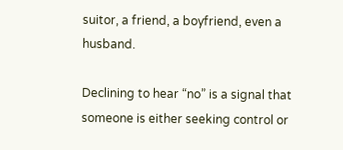suitor, a friend, a boyfriend, even a husband.

Declining to hear “no” is a signal that someone is either seeking control or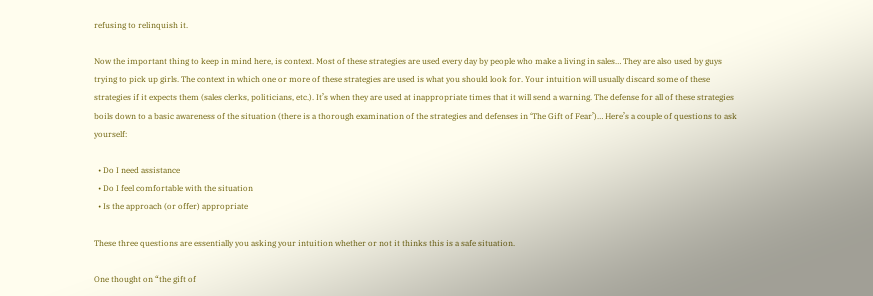refusing to relinquish it.

Now the important thing to keep in mind here, is context. Most of these strategies are used every day by people who make a living in sales… They are also used by guys trying to pick up girls. The context in which one or more of these strategies are used is what you should look for. Your intuition will usually discard some of these strategies if it expects them (sales clerks, politicians, etc.). It’s when they are used at inappropriate times that it will send a warning. The defense for all of these strategies boils down to a basic awareness of the situation (there is a thorough examination of the strategies and defenses in ‘The Gift of Fear’)… Here’s a couple of questions to ask yourself:

  • Do I need assistance
  • Do I feel comfortable with the situation
  • Is the approach (or offer) appropriate

These three questions are essentially you asking your intuition whether or not it thinks this is a safe situation.

One thought on “the gift of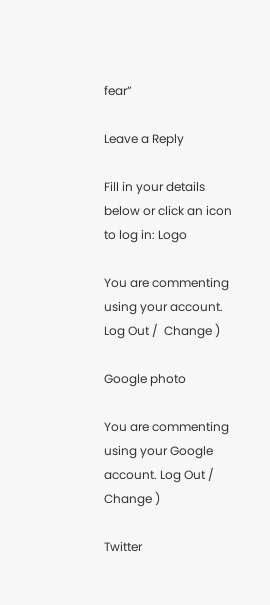fear”

Leave a Reply

Fill in your details below or click an icon to log in: Logo

You are commenting using your account. Log Out /  Change )

Google photo

You are commenting using your Google account. Log Out /  Change )

Twitter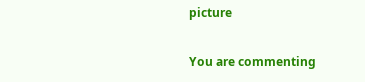picture

You are commenting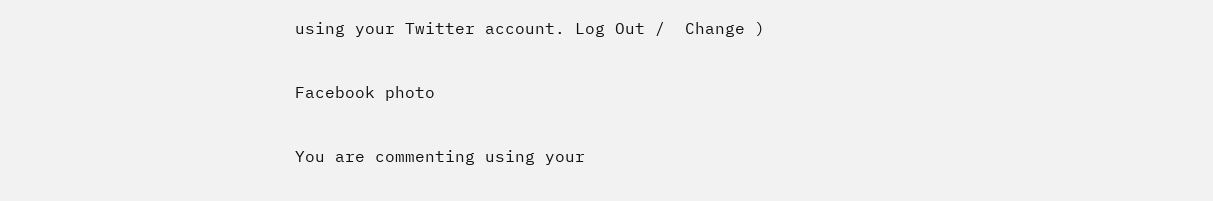using your Twitter account. Log Out /  Change )

Facebook photo

You are commenting using your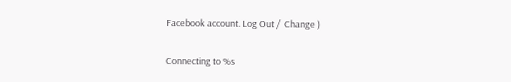Facebook account. Log Out /  Change )

Connecting to %s